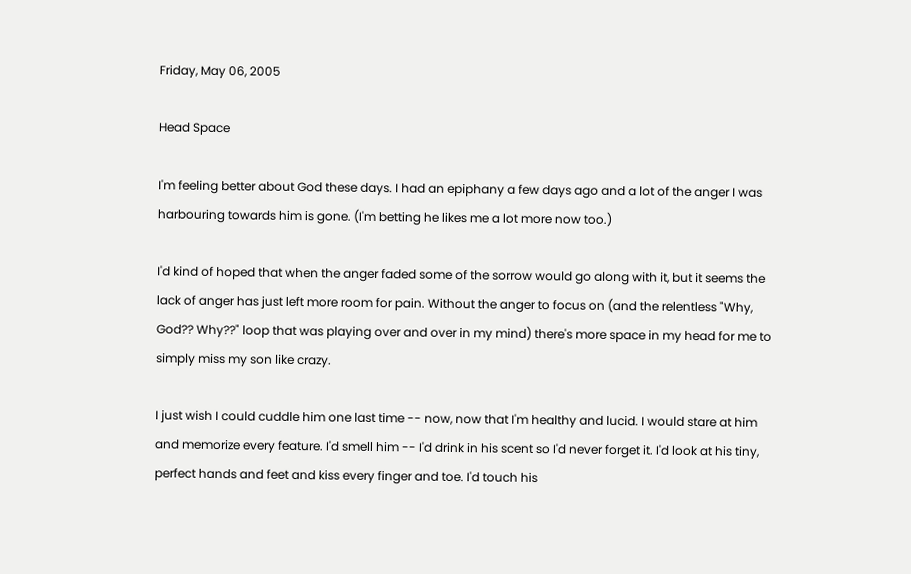Friday, May 06, 2005

Head Space

I'm feeling better about God these days. I had an epiphany a few days ago and a lot of the anger I was harbouring towards him is gone. (I'm betting he likes me a lot more now too.)

I'd kind of hoped that when the anger faded some of the sorrow would go along with it, but it seems the lack of anger has just left more room for pain. Without the anger to focus on (and the relentless "Why, God?? Why??" loop that was playing over and over in my mind) there's more space in my head for me to simply miss my son like crazy.

I just wish I could cuddle him one last time -- now, now that I'm healthy and lucid. I would stare at him and memorize every feature. I'd smell him -- I'd drink in his scent so I'd never forget it. I'd look at his tiny, perfect hands and feet and kiss every finger and toe. I'd touch his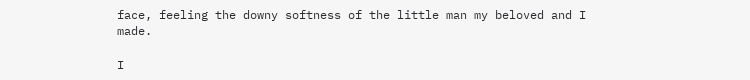face, feeling the downy softness of the little man my beloved and I made.

I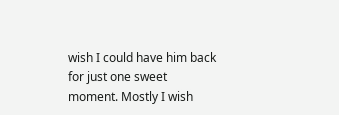wish I could have him back for just one sweet moment. Mostly I wish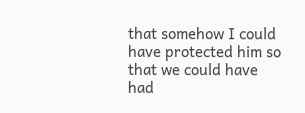that somehow I could have protected him so that we could have had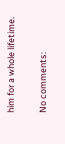him for a whole lifetime.

No comments: